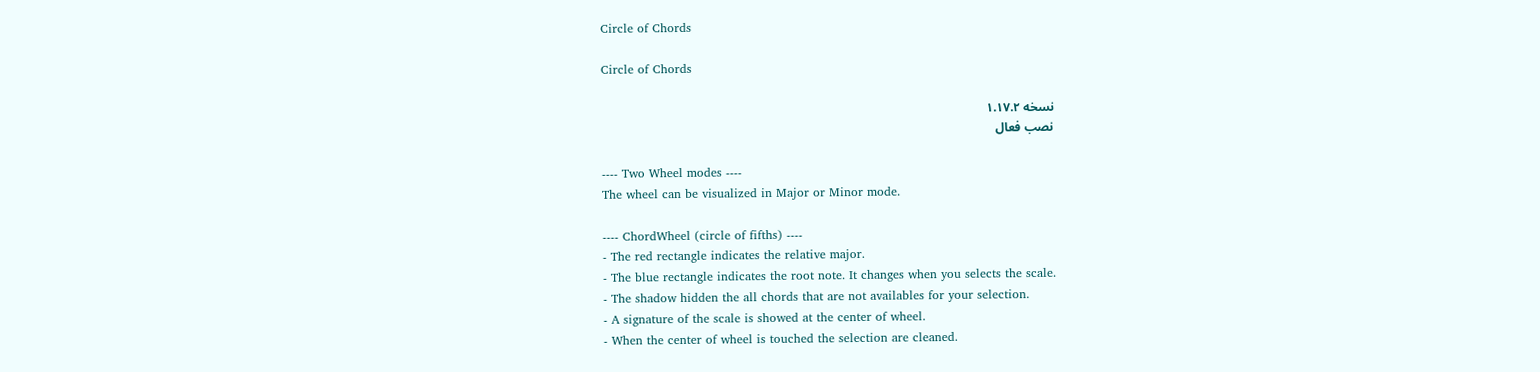Circle of Chords

Circle of Chords

نسخه ۱.۱۷.۲
نصب فعال

---- Two Wheel modes ----
The wheel can be visualized in Major or Minor mode.

---- ChordWheel (circle of fifths) ----
- The red rectangle indicates the relative major.
- The blue rectangle indicates the root note. It changes when you selects the scale.
- The shadow hidden the all chords that are not availables for your selection.
- A signature of the scale is showed at the center of wheel.
- When the center of wheel is touched the selection are cleaned.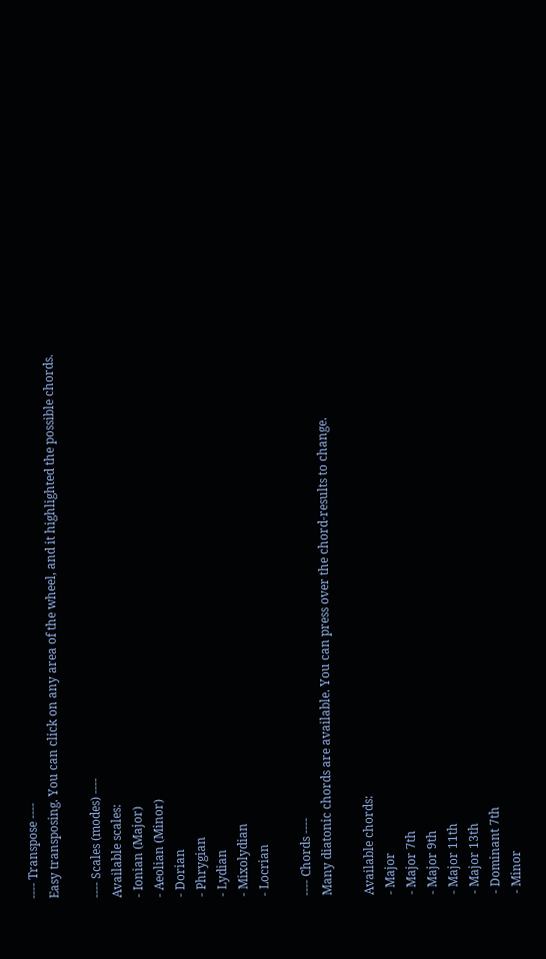---- Transpose ----
Easy transposing. You can click on any area of the wheel, and it highlighted the possible chords.

---- Scales (modes) ----
Available scales:
- Ionian (Major)
- Aeolian (Minor)
- Dorian
- Phrygian
- Lydian
- Mixolydian
- Locrian

---- Chords ----
Many diatonic chords are available. You can press over the chord-results to change.

Available chords:
- Major
- Major 7th
- Major 9th
- Major 11th
- Major 13th
- Dominant 7th
- Minor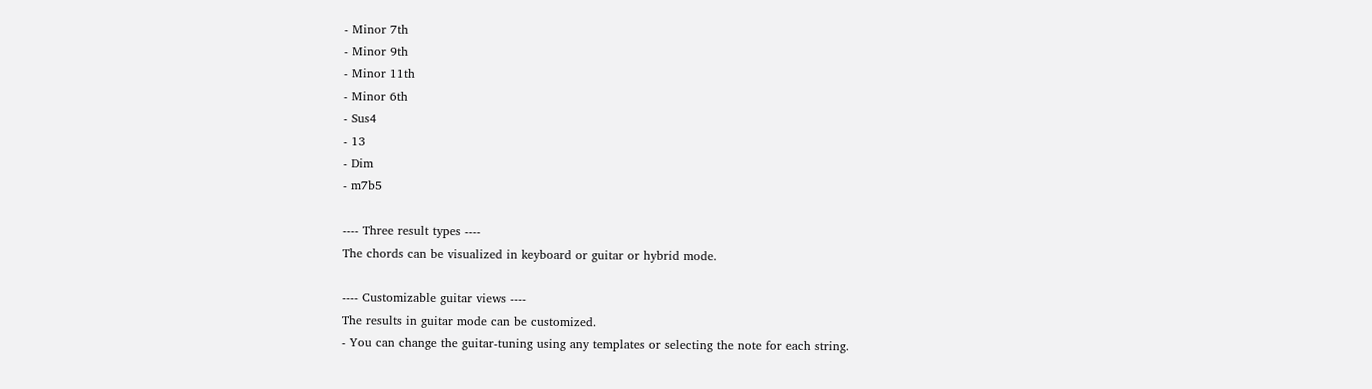- Minor 7th
- Minor 9th
- Minor 11th
- Minor 6th
- Sus4
- 13
- Dim
- m7b5

---- Three result types ----
The chords can be visualized in keyboard or guitar or hybrid mode.

---- Customizable guitar views ----
The results in guitar mode can be customized.
- You can change the guitar-tuning using any templates or selecting the note for each string.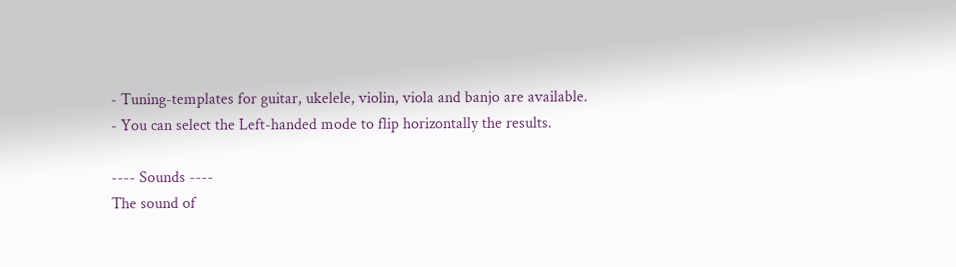- Tuning-templates for guitar, ukelele, violin, viola and banjo are available.
- You can select the Left-handed mode to flip horizontally the results.

---- Sounds ----
The sound of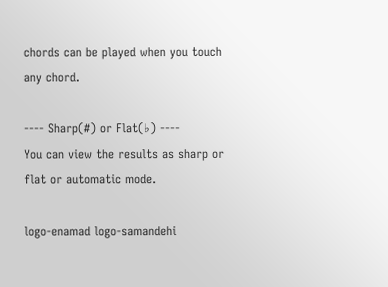chords can be played when you touch any chord.

---- Sharp(#) or Flat(♭) ----
You can view the results as sharp or flat or automatic mode.

logo-enamad logo-samandehi